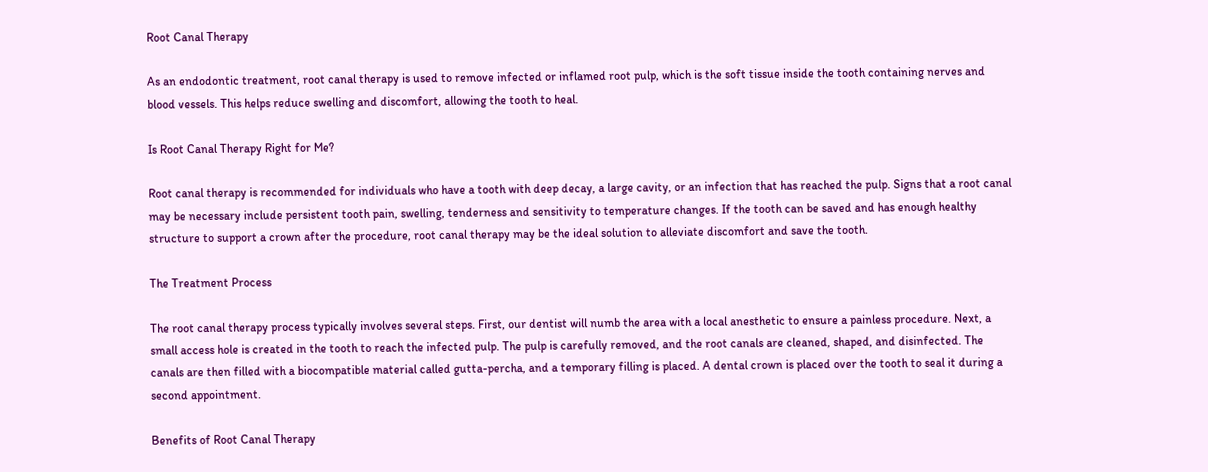Root Canal Therapy

As an endodontic treatment, root canal therapy is used to remove infected or inflamed root pulp, which is the soft tissue inside the tooth containing nerves and blood vessels. This helps reduce swelling and discomfort, allowing the tooth to heal.

Is Root Canal Therapy Right for Me?

Root canal therapy is recommended for individuals who have a tooth with deep decay, a large cavity, or an infection that has reached the pulp. Signs that a root canal may be necessary include persistent tooth pain, swelling, tenderness and sensitivity to temperature changes. If the tooth can be saved and has enough healthy structure to support a crown after the procedure, root canal therapy may be the ideal solution to alleviate discomfort and save the tooth.

The Treatment Process

The root canal therapy process typically involves several steps. First, our dentist will numb the area with a local anesthetic to ensure a painless procedure. Next, a small access hole is created in the tooth to reach the infected pulp. The pulp is carefully removed, and the root canals are cleaned, shaped, and disinfected. The canals are then filled with a biocompatible material called gutta-percha, and a temporary filling is placed. A dental crown is placed over the tooth to seal it during a second appointment.

Benefits of Root Canal Therapy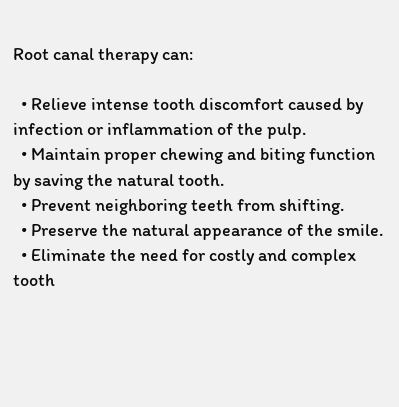Root canal therapy can:

  • Relieve intense tooth discomfort caused by infection or inflammation of the pulp.
  • Maintain proper chewing and biting function by saving the natural tooth.
  • Prevent neighboring teeth from shifting.
  • Preserve the natural appearance of the smile.
  • Eliminate the need for costly and complex tooth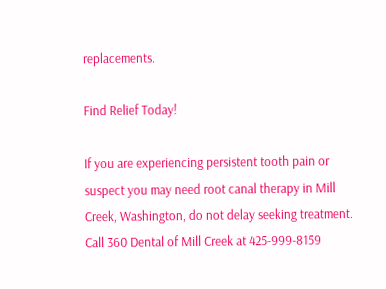replacements.

Find Relief Today!

If you are experiencing persistent tooth pain or suspect you may need root canal therapy in Mill Creek, Washington, do not delay seeking treatment. Call 360 Dental of Mill Creek at 425-999-8159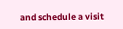and schedule a visit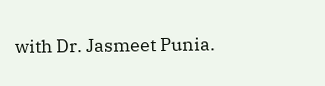with Dr. Jasmeet Punia.